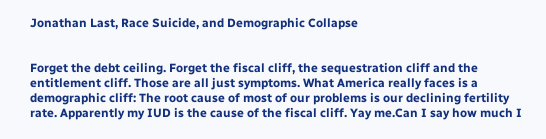Jonathan Last, Race Suicide, and Demographic Collapse


Forget the debt ceiling. Forget the fiscal cliff, the sequestration cliff and the entitlement cliff. Those are all just symptoms. What America really faces is a demographic cliff: The root cause of most of our problems is our declining fertility rate. Apparently my IUD is the cause of the fiscal cliff. Yay me.Can I say how much I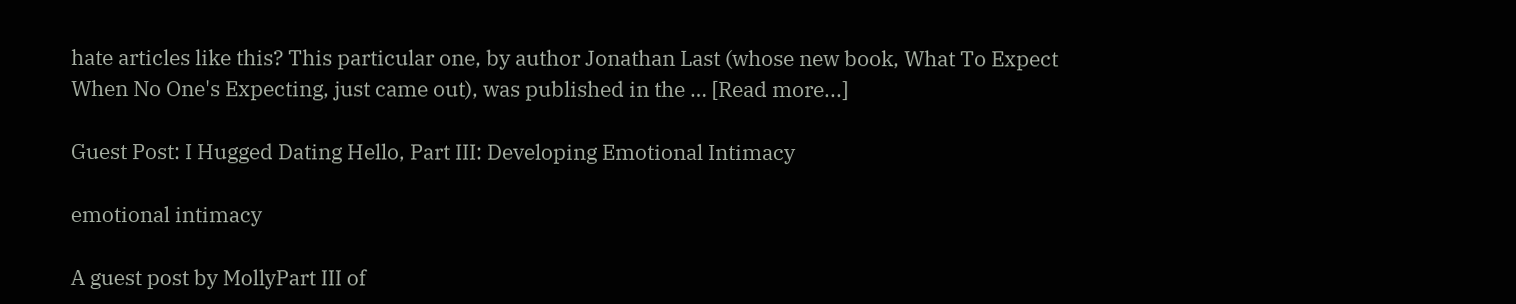hate articles like this? This particular one, by author Jonathan Last (whose new book, What To Expect When No One's Expecting, just came out), was published in the … [Read more...]

Guest Post: I Hugged Dating Hello, Part III: Developing Emotional Intimacy

emotional intimacy

A guest post by MollyPart III of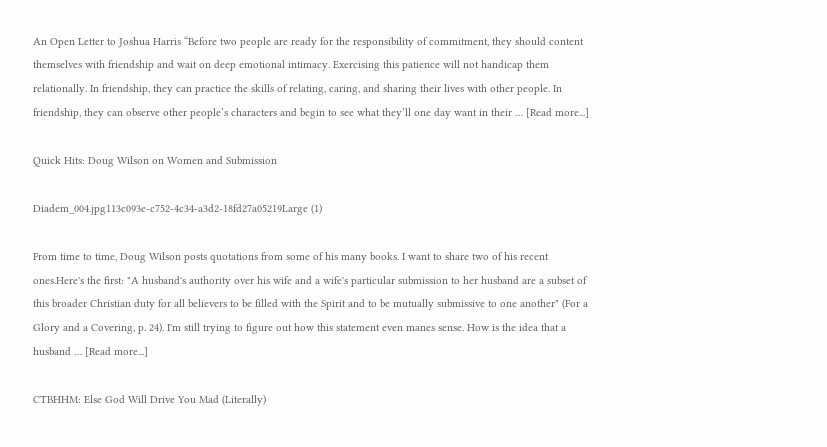An Open Letter to Joshua Harris “Before two people are ready for the responsibility of commitment, they should content themselves with friendship and wait on deep emotional intimacy. Exercising this patience will not handicap them relationally. In friendship, they can practice the skills of relating, caring, and sharing their lives with other people. In friendship, they can observe other people’s characters and begin to see what they’ll one day want in their … [Read more...]

Quick Hits: Doug Wilson on Women and Submission

Diadem_004.jpg113c093e-c752-4c34-a3d2-18fd27a05219Large (1)

From time to time, Doug Wilson posts quotations from some of his many books. I want to share two of his recent ones.Here's the first: "A husband's authority over his wife and a wife's particular submission to her husband are a subset of this broader Christian duty for all believers to be filled with the Spirit and to be mutually submissive to one another" (For a Glory and a Covering, p. 24). I'm still trying to figure out how this statement even manes sense. How is the idea that a husband … [Read more...]

CTBHHM: Else God Will Drive You Mad (Literally)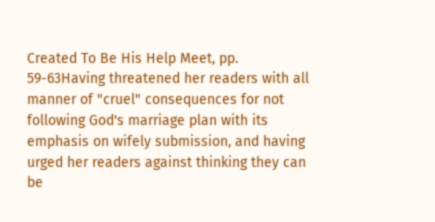Created To Be His Help Meet, pp. 59-63Having threatened her readers with all manner of "cruel" consequences for not following God's marriage plan with its emphasis on wifely submission, and having urged her readers against thinking they can be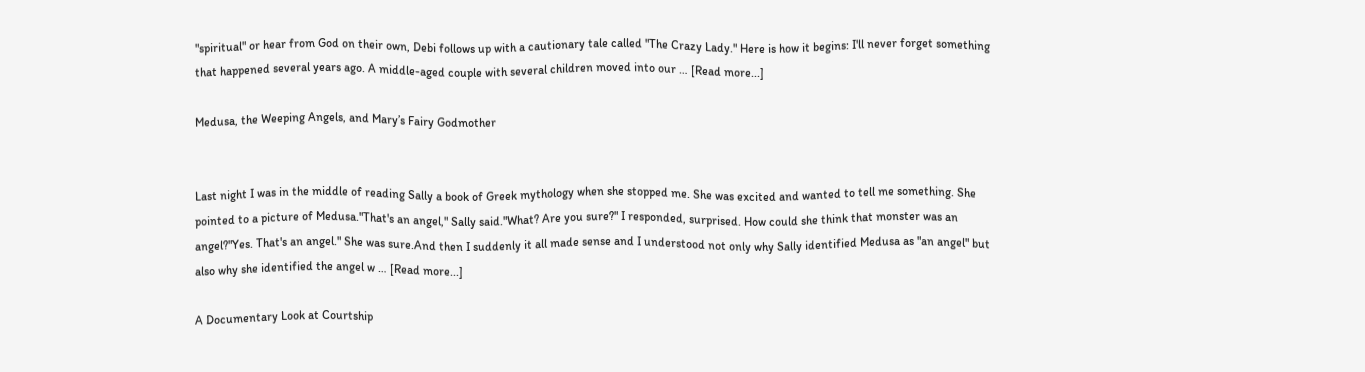"spiritual" or hear from God on their own, Debi follows up with a cautionary tale called "The Crazy Lady." Here is how it begins: I'll never forget something that happened several years ago. A middle-aged couple with several children moved into our … [Read more...]

Medusa, the Weeping Angels, and Mary’s Fairy Godmother


Last night I was in the middle of reading Sally a book of Greek mythology when she stopped me. She was excited and wanted to tell me something. She pointed to a picture of Medusa."That's an angel," Sally said."What? Are you sure?" I responded, surprised. How could she think that monster was an angel?"Yes. That's an angel." She was sure.And then I suddenly it all made sense and I understood not only why Sally identified Medusa as "an angel" but also why she identified the angel w … [Read more...]

A Documentary Look at Courtship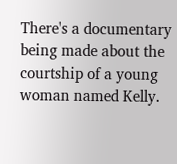There's a documentary being made about the courtship of a young woman named Kelly.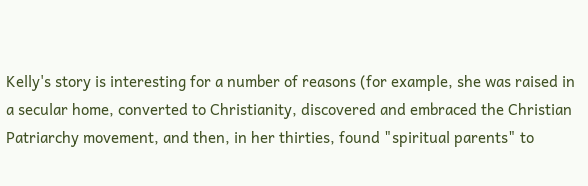Kelly's story is interesting for a number of reasons (for example, she was raised in a secular home, converted to Christianity, discovered and embraced the Christian Patriarchy movement, and then, in her thirties, found "spiritual parents" to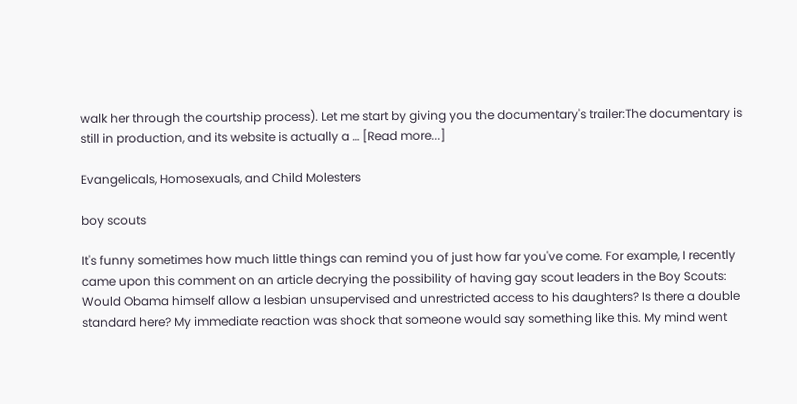walk her through the courtship process). Let me start by giving you the documentary's trailer:The documentary is still in production, and its website is actually a … [Read more...]

Evangelicals, Homosexuals, and Child Molesters

boy scouts

It's funny sometimes how much little things can remind you of just how far you've come. For example, I recently came upon this comment on an article decrying the possibility of having gay scout leaders in the Boy Scouts: Would Obama himself allow a lesbian unsupervised and unrestricted access to his daughters? Is there a double standard here? My immediate reaction was shock that someone would say something like this. My mind went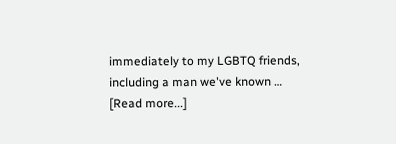immediately to my LGBTQ friends, including a man we've known … [Read more...]